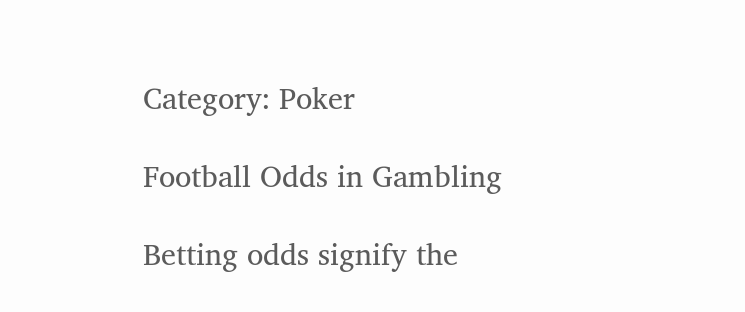Category: Poker

Football Odds in Gambling

Betting odds signify the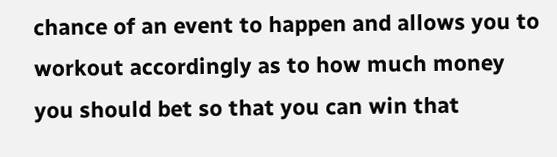chance of an event to happen and allows you to workout accordingly as to how much money you should bet so that you can win that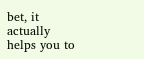bet, it actually helps you to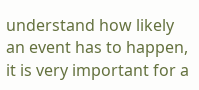understand how likely an event has to happen, it is very important for a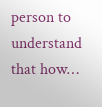person to understand that how…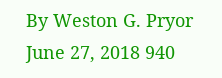By Weston G. Pryor June 27, 2018 940